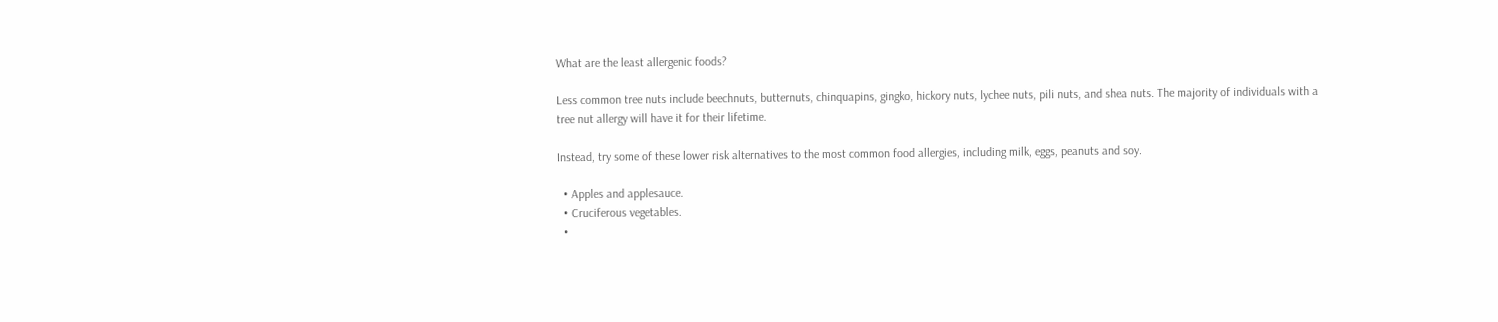What are the least allergenic foods?

Less common tree nuts include beechnuts, butternuts, chinquapins, gingko, hickory nuts, lychee nuts, pili nuts, and shea nuts. The majority of individuals with a tree nut allergy will have it for their lifetime.

Instead, try some of these lower risk alternatives to the most common food allergies, including milk, eggs, peanuts and soy.

  • Apples and applesauce.
  • Cruciferous vegetables.
  •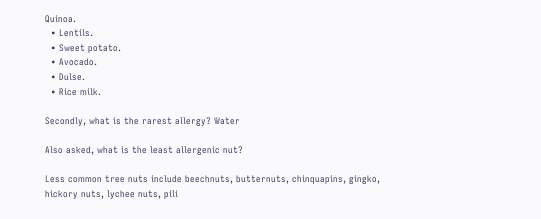Quinoa.
  • Lentils.
  • Sweet potato.
  • Avocado.
  • Dulse.
  • Rice milk.

Secondly, what is the rarest allergy? Water

Also asked, what is the least allergenic nut?

Less common tree nuts include beechnuts, butternuts, chinquapins, gingko, hickory nuts, lychee nuts, pili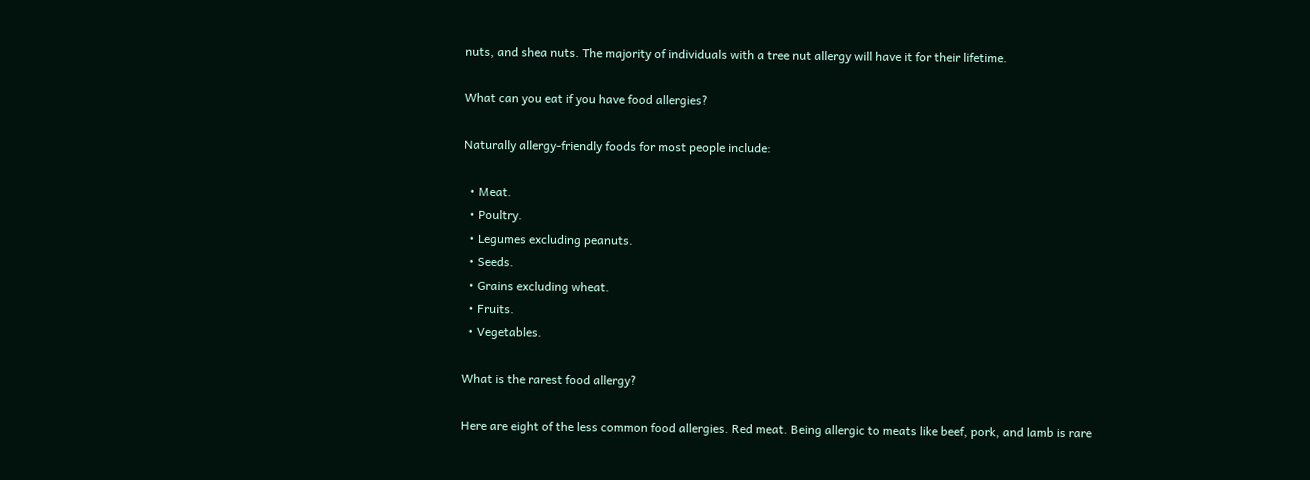nuts, and shea nuts. The majority of individuals with a tree nut allergy will have it for their lifetime.

What can you eat if you have food allergies?

Naturally allergy-friendly foods for most people include:

  • Meat.
  • Poultry.
  • Legumes excluding peanuts.
  • Seeds.
  • Grains excluding wheat.
  • Fruits.
  • Vegetables.

What is the rarest food allergy?

Here are eight of the less common food allergies. Red meat. Being allergic to meats like beef, pork, and lamb is rare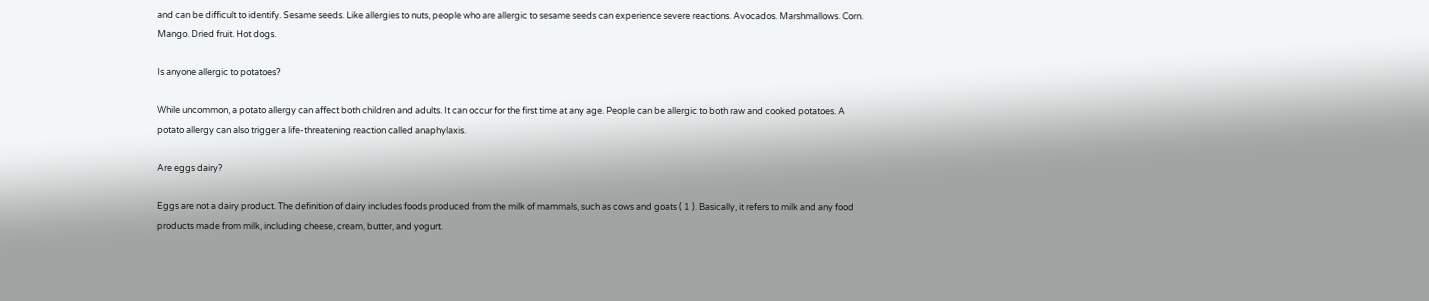and can be difficult to identify. Sesame seeds. Like allergies to nuts, people who are allergic to sesame seeds can experience severe reactions. Avocados. Marshmallows. Corn. Mango. Dried fruit. Hot dogs.

Is anyone allergic to potatoes?

While uncommon, a potato allergy can affect both children and adults. It can occur for the first time at any age. People can be allergic to both raw and cooked potatoes. A potato allergy can also trigger a life-threatening reaction called anaphylaxis.

Are eggs dairy?

Eggs are not a dairy product. The definition of dairy includes foods produced from the milk of mammals, such as cows and goats ( 1 ). Basically, it refers to milk and any food products made from milk, including cheese, cream, butter, and yogurt.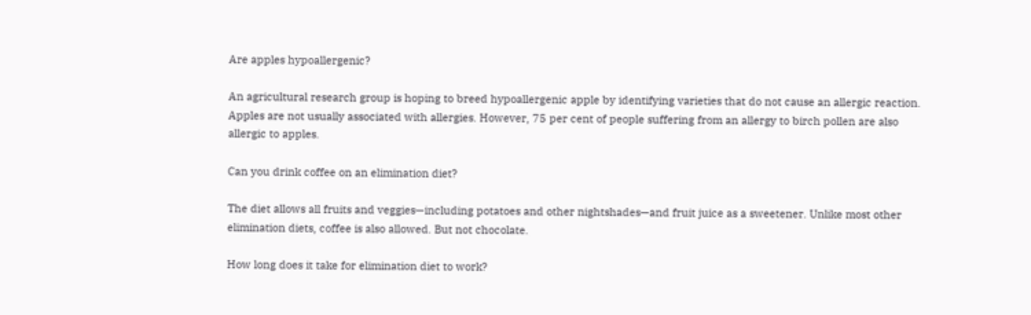Are apples hypoallergenic?

An agricultural research group is hoping to breed hypoallergenic apple by identifying varieties that do not cause an allergic reaction. Apples are not usually associated with allergies. However, 75 per cent of people suffering from an allergy to birch pollen are also allergic to apples.

Can you drink coffee on an elimination diet?

The diet allows all fruits and veggies—including potatoes and other nightshades—and fruit juice as a sweetener. Unlike most other elimination diets, coffee is also allowed. But not chocolate.

How long does it take for elimination diet to work?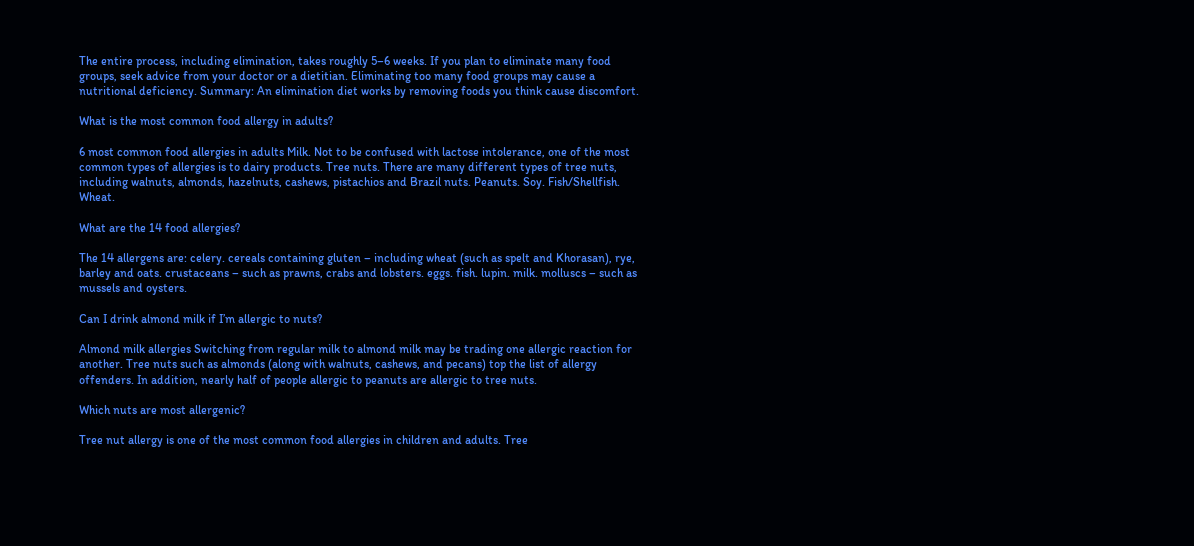The entire process, including elimination, takes roughly 5–6 weeks. If you plan to eliminate many food groups, seek advice from your doctor or a dietitian. Eliminating too many food groups may cause a nutritional deficiency. Summary: An elimination diet works by removing foods you think cause discomfort.

What is the most common food allergy in adults?

6 most common food allergies in adults Milk. Not to be confused with lactose intolerance, one of the most common types of allergies is to dairy products. Tree nuts. There are many different types of tree nuts, including walnuts, almonds, hazelnuts, cashews, pistachios and Brazil nuts. Peanuts. Soy. Fish/Shellfish. Wheat.

What are the 14 food allergies?

The 14 allergens are: celery. cereals containing gluten – including wheat (such as spelt and Khorasan), rye, barley and oats. crustaceans – such as prawns, crabs and lobsters. eggs. fish. lupin. milk. molluscs – such as mussels and oysters.

Can I drink almond milk if I’m allergic to nuts?

Almond milk allergies Switching from regular milk to almond milk may be trading one allergic reaction for another. Tree nuts such as almonds (along with walnuts, cashews, and pecans) top the list of allergy offenders. In addition, nearly half of people allergic to peanuts are allergic to tree nuts.

Which nuts are most allergenic?

Tree nut allergy is one of the most common food allergies in children and adults. Tree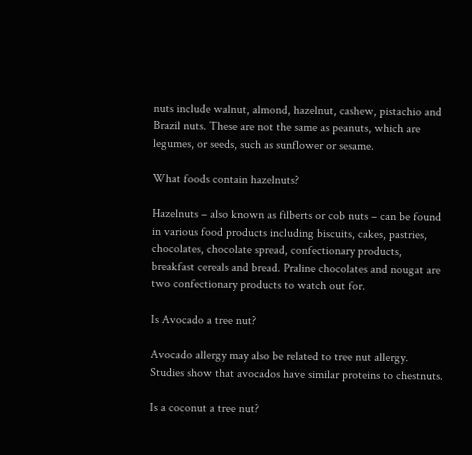nuts include walnut, almond, hazelnut, cashew, pistachio and Brazil nuts. These are not the same as peanuts, which are legumes, or seeds, such as sunflower or sesame.

What foods contain hazelnuts?

Hazelnuts – also known as filberts or cob nuts – can be found in various food products including biscuits, cakes, pastries, chocolates, chocolate spread, confectionary products, breakfast cereals and bread. Praline chocolates and nougat are two confectionary products to watch out for.

Is Avocado a tree nut?

Avocado allergy may also be related to tree nut allergy. Studies show that avocados have similar proteins to chestnuts.

Is a coconut a tree nut?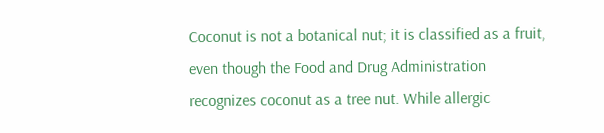Coconut is not a botanical nut; it is classified as a fruit, even though the Food and Drug Administration recognizes coconut as a tree nut. While allergic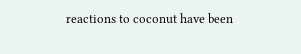reactions to coconut have been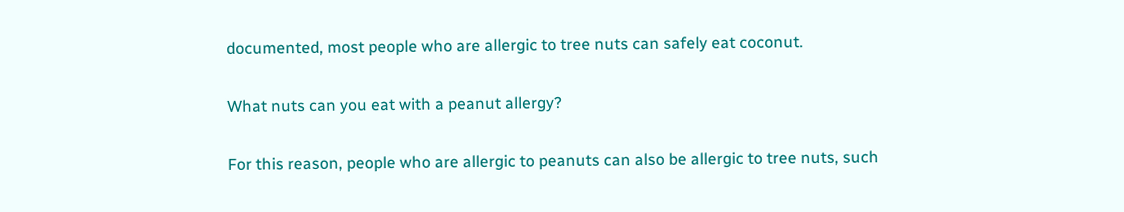documented, most people who are allergic to tree nuts can safely eat coconut.

What nuts can you eat with a peanut allergy?

For this reason, people who are allergic to peanuts can also be allergic to tree nuts, such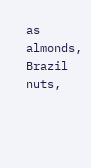as almonds, Brazil nuts,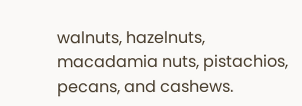walnuts, hazelnuts, macadamia nuts, pistachios, pecans, and cashews.